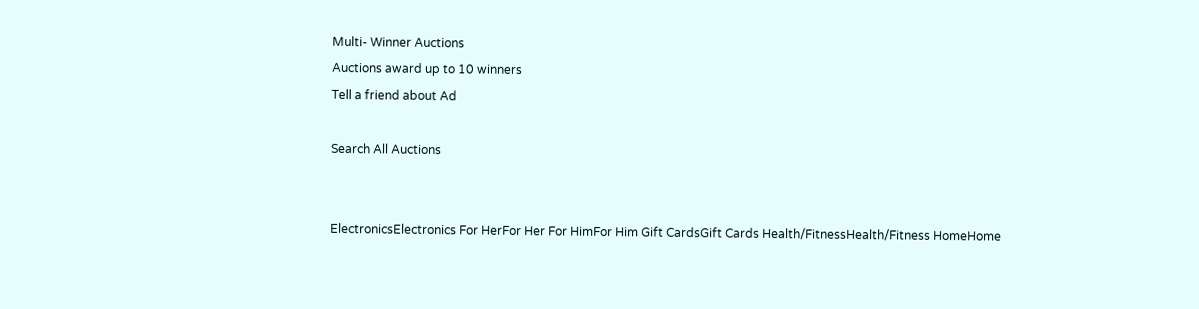Multi- Winner Auctions
Auctions award up to 10 winners
Tell a friend about Ad

Search All Auctions


ElectronicsElectronics For HerFor Her For HimFor Him Gift CardsGift Cards Health/FitnessHealth/Fitness HomeHome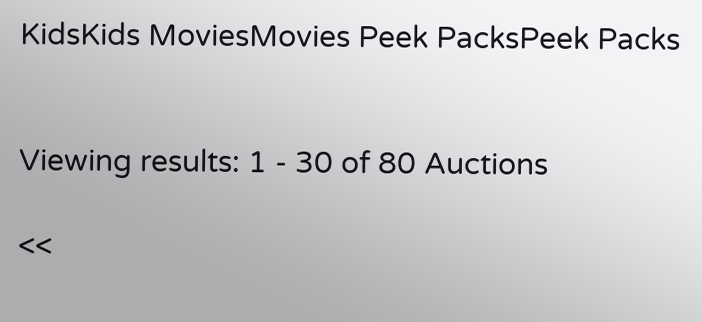KidsKids MoviesMovies Peek PacksPeek Packs


Viewing results: 1 - 30 of 80 Auctions

<<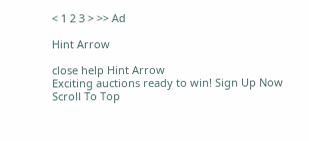< 1 2 3 > >> Ad

Hint Arrow

close help Hint Arrow
Exciting auctions ready to win! Sign Up Now
Scroll To Top